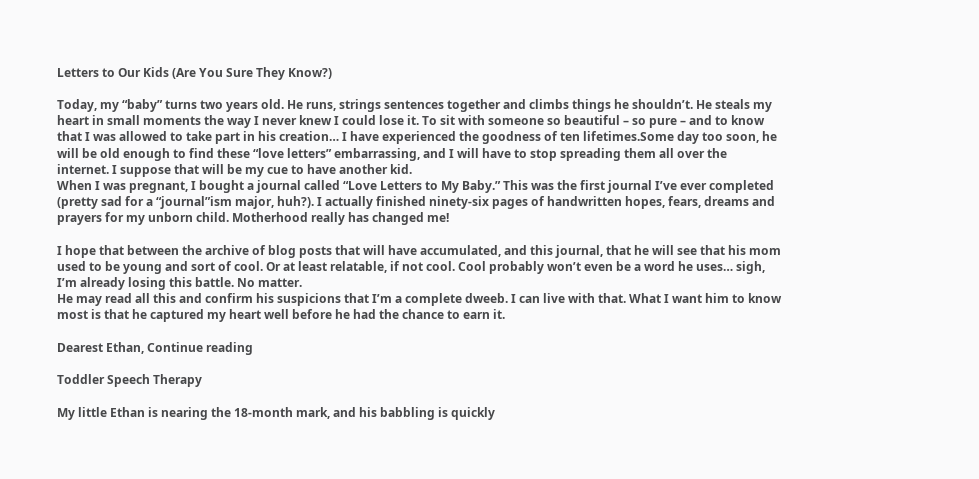Letters to Our Kids (Are You Sure They Know?)

Today, my “baby” turns two years old. He runs, strings sentences together and climbs things he shouldn’t. He steals my heart in small moments the way I never knew I could lose it. To sit with someone so beautiful – so pure – and to know that I was allowed to take part in his creation… I have experienced the goodness of ten lifetimes.Some day too soon, he will be old enough to find these “love letters” embarrassing, and I will have to stop spreading them all over the internet. I suppose that will be my cue to have another kid.
When I was pregnant, I bought a journal called “Love Letters to My Baby.” This was the first journal I’ve ever completed (pretty sad for a “journal”ism major, huh?). I actually finished ninety-six pages of handwritten hopes, fears, dreams and prayers for my unborn child. Motherhood really has changed me!

I hope that between the archive of blog posts that will have accumulated, and this journal, that he will see that his mom used to be young and sort of cool. Or at least relatable, if not cool. Cool probably won’t even be a word he uses… sigh, I’m already losing this battle. No matter.
He may read all this and confirm his suspicions that I’m a complete dweeb. I can live with that. What I want him to know most is that he captured my heart well before he had the chance to earn it.

Dearest Ethan, Continue reading

Toddler Speech Therapy

My little Ethan is nearing the 18-month mark, and his babbling is quickly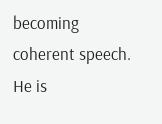becoming coherent speech. He is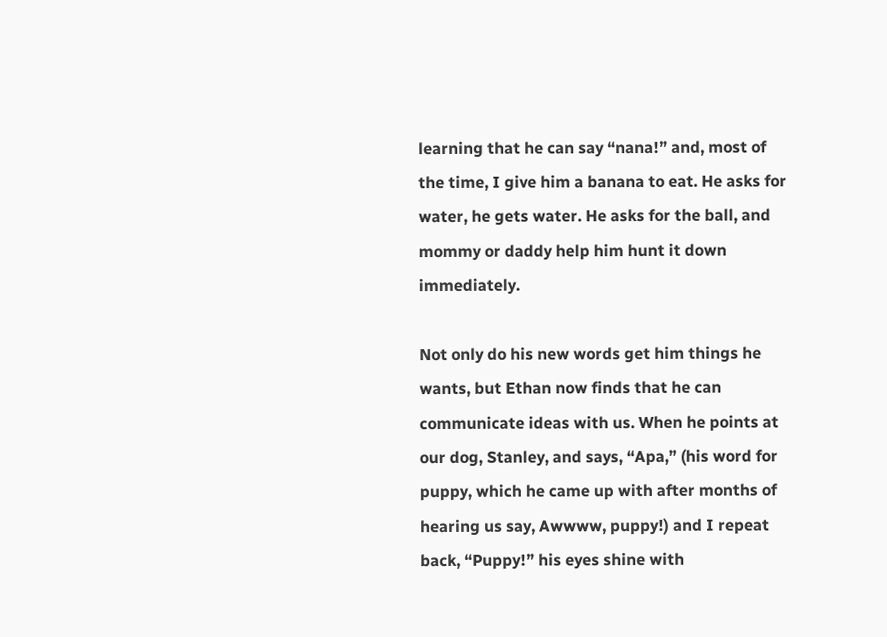learning that he can say “nana!” and, most of the time, I give him a banana to eat. He asks for water, he gets water. He asks for the ball, and mommy or daddy help him hunt it down immediately.

Not only do his new words get him things he wants, but Ethan now finds that he can communicate ideas with us. When he points at our dog, Stanley, and says, “Apa,” (his word for puppy, which he came up with after months of hearing us say, Awwww, puppy!) and I repeat back, “Puppy!” his eyes shine with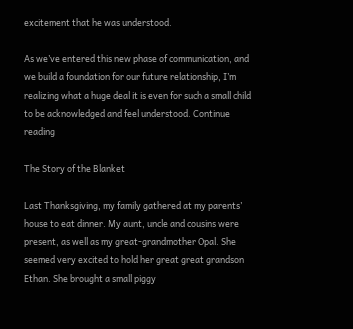excitement that he was understood.

As we’ve entered this new phase of communication, and we build a foundation for our future relationship, I’m realizing what a huge deal it is even for such a small child to be acknowledged and feel understood. Continue reading

The Story of the Blanket

Last Thanksgiving, my family gathered at my parents’ house to eat dinner. My aunt, uncle and cousins were present, as well as my great-grandmother Opal. She seemed very excited to hold her great great grandson Ethan. She brought a small piggy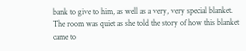bank to give to him, as well as a very, very special blanket.
The room was quiet as she told the story of how this blanket came to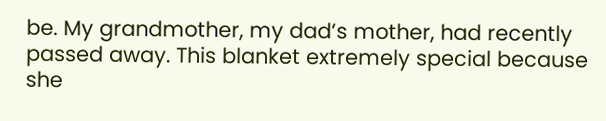be. My grandmother, my dad’s mother, had recently passed away. This blanket extremely special because she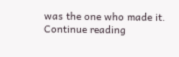was the one who made it. Continue reading